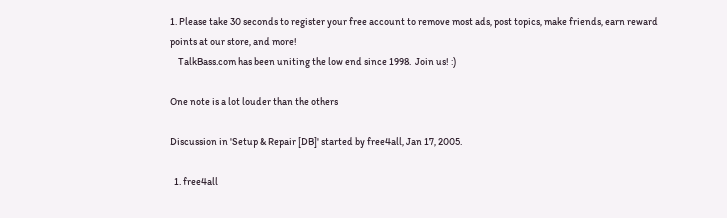1. Please take 30 seconds to register your free account to remove most ads, post topics, make friends, earn reward points at our store, and more!
    TalkBass.com has been uniting the low end since 1998.  Join us! :)

One note is a lot louder than the others

Discussion in 'Setup & Repair [DB]' started by free4all, Jan 17, 2005.

  1. free4all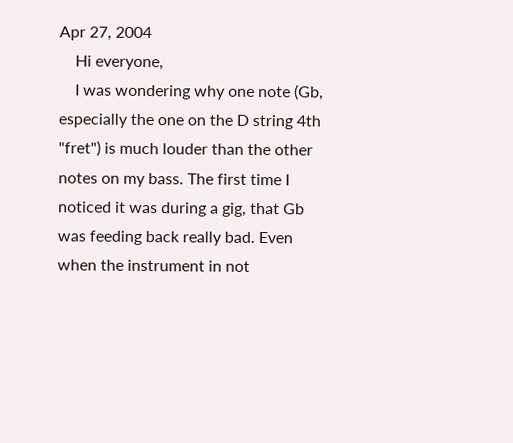Apr 27, 2004
    Hi everyone,
    I was wondering why one note (Gb, especially the one on the D string 4th "fret") is much louder than the other notes on my bass. The first time I noticed it was during a gig, that Gb was feeding back really bad. Even when the instrument in not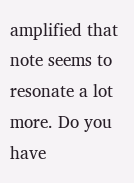amplified that note seems to resonate a lot more. Do you have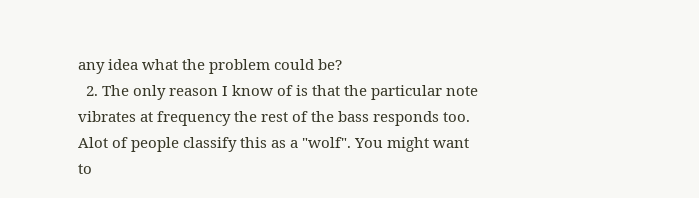any idea what the problem could be?
  2. The only reason I know of is that the particular note vibrates at frequency the rest of the bass responds too. Alot of people classify this as a "wolf". You might want to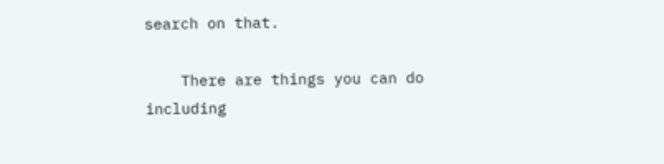search on that.

    There are things you can do including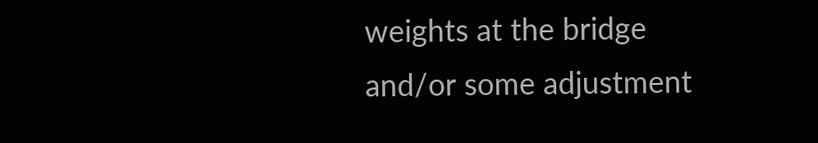weights at the bridge and/or some adjustment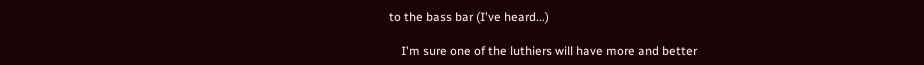to the bass bar (I've heard...)

    I'm sure one of the luthiers will have more and better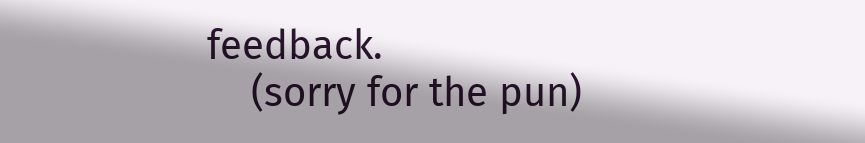feedback.
    (sorry for the pun)